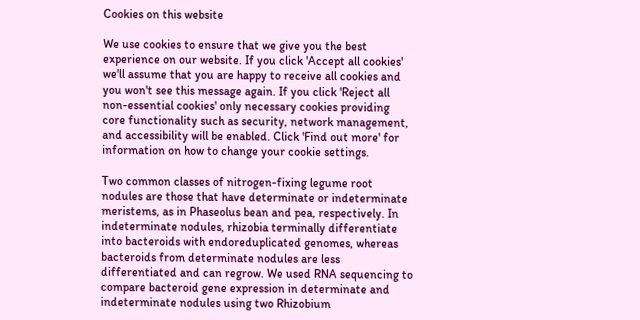Cookies on this website

We use cookies to ensure that we give you the best experience on our website. If you click 'Accept all cookies' we'll assume that you are happy to receive all cookies and you won't see this message again. If you click 'Reject all non-essential cookies' only necessary cookies providing core functionality such as security, network management, and accessibility will be enabled. Click 'Find out more' for information on how to change your cookie settings.

Two common classes of nitrogen-fixing legume root nodules are those that have determinate or indeterminate meristems, as in Phaseolus bean and pea, respectively. In indeterminate nodules, rhizobia terminally differentiate into bacteroids with endoreduplicated genomes, whereas bacteroids from determinate nodules are less differentiated and can regrow. We used RNA sequencing to compare bacteroid gene expression in determinate and indeterminate nodules using two Rhizobium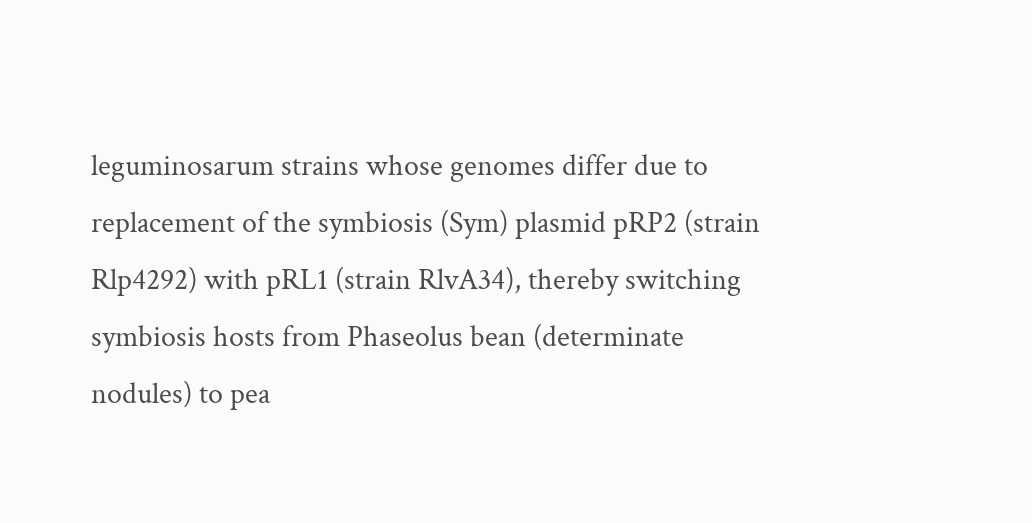leguminosarum strains whose genomes differ due to replacement of the symbiosis (Sym) plasmid pRP2 (strain Rlp4292) with pRL1 (strain RlvA34), thereby switching symbiosis hosts from Phaseolus bean (determinate nodules) to pea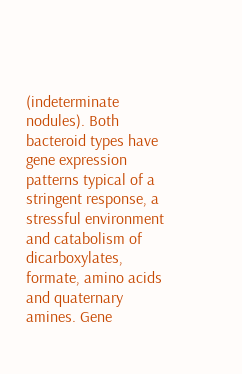(indeterminate nodules). Both bacteroid types have gene expression patterns typical of a stringent response, a stressful environment and catabolism of dicarboxylates, formate, amino acids and quaternary amines. Gene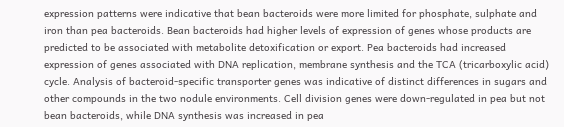expression patterns were indicative that bean bacteroids were more limited for phosphate, sulphate and iron than pea bacteroids. Bean bacteroids had higher levels of expression of genes whose products are predicted to be associated with metabolite detoxification or export. Pea bacteroids had increased expression of genes associated with DNA replication, membrane synthesis and the TCA (tricarboxylic acid) cycle. Analysis of bacteroid-specific transporter genes was indicative of distinct differences in sugars and other compounds in the two nodule environments. Cell division genes were down-regulated in pea but not bean bacteroids, while DNA synthesis was increased in pea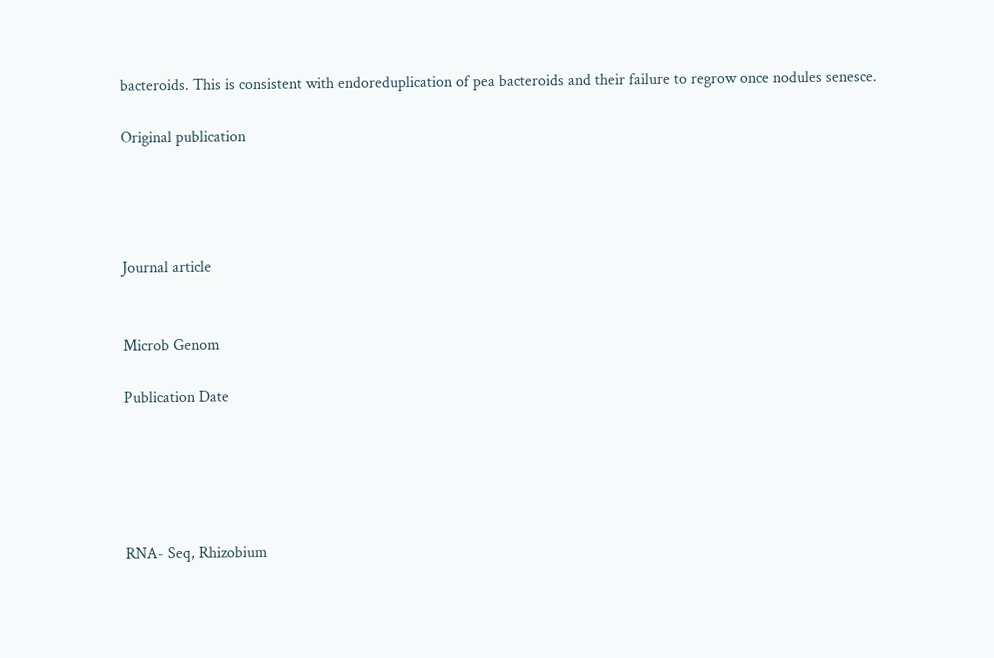bacteroids. This is consistent with endoreduplication of pea bacteroids and their failure to regrow once nodules senesce.

Original publication




Journal article


Microb Genom

Publication Date





RNA- Seq, Rhizobium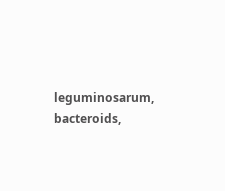leguminosarum, bacteroids,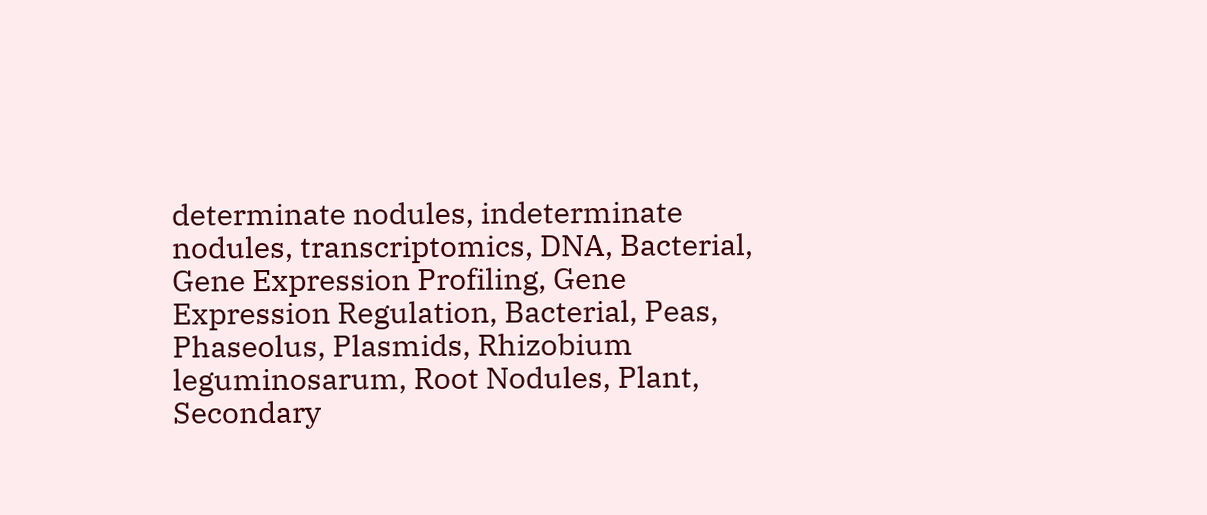determinate nodules, indeterminate nodules, transcriptomics, DNA, Bacterial, Gene Expression Profiling, Gene Expression Regulation, Bacterial, Peas, Phaseolus, Plasmids, Rhizobium leguminosarum, Root Nodules, Plant, Secondary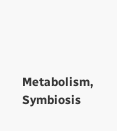Metabolism, Symbiosis